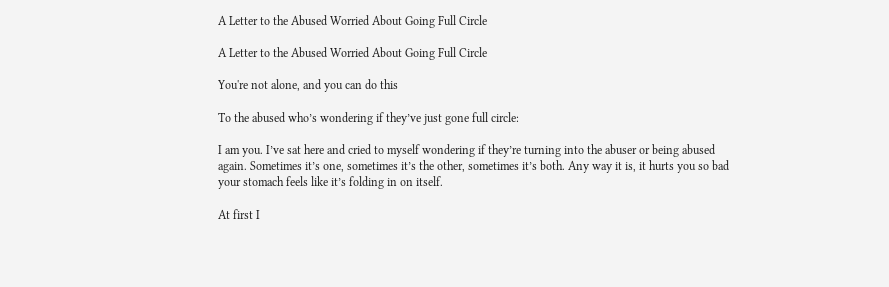A Letter to the Abused Worried About Going Full Circle

A Letter to the Abused Worried About Going Full Circle

You're not alone, and you can do this

To the abused who’s wondering if they’ve just gone full circle:

I am you. I’ve sat here and cried to myself wondering if they’re turning into the abuser or being abused again. Sometimes it’s one, sometimes it’s the other, sometimes it’s both. Any way it is, it hurts you so bad your stomach feels like it’s folding in on itself.

At first I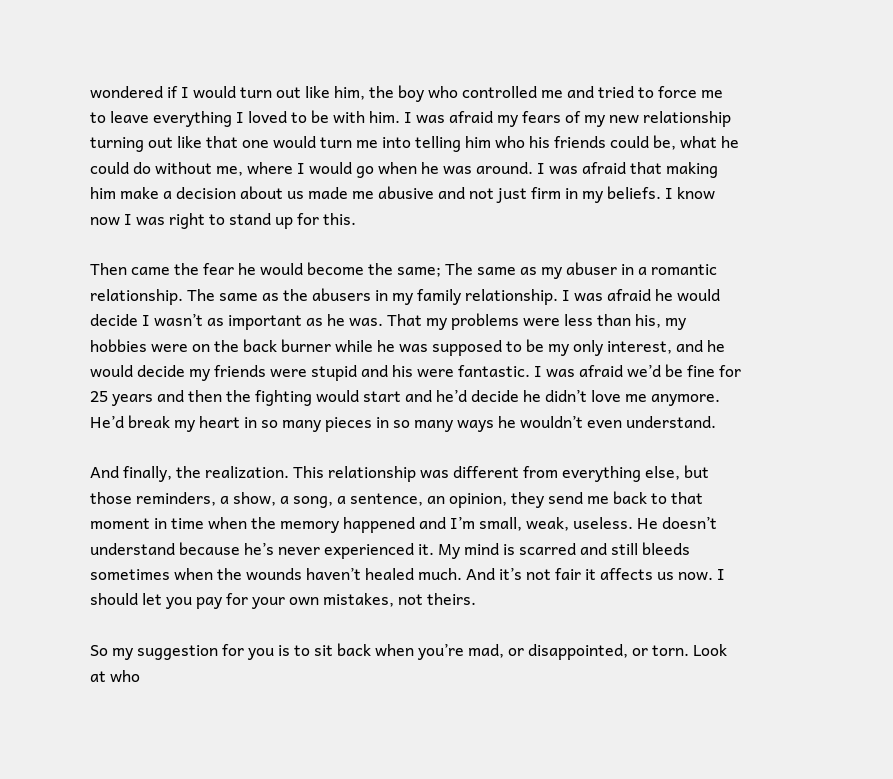wondered if I would turn out like him, the boy who controlled me and tried to force me to leave everything I loved to be with him. I was afraid my fears of my new relationship turning out like that one would turn me into telling him who his friends could be, what he could do without me, where I would go when he was around. I was afraid that making him make a decision about us made me abusive and not just firm in my beliefs. I know now I was right to stand up for this.

Then came the fear he would become the same; The same as my abuser in a romantic relationship. The same as the abusers in my family relationship. I was afraid he would decide I wasn’t as important as he was. That my problems were less than his, my hobbies were on the back burner while he was supposed to be my only interest, and he would decide my friends were stupid and his were fantastic. I was afraid we’d be fine for 25 years and then the fighting would start and he’d decide he didn’t love me anymore. He’d break my heart in so many pieces in so many ways he wouldn’t even understand.

And finally, the realization. This relationship was different from everything else, but those reminders, a show, a song, a sentence, an opinion, they send me back to that moment in time when the memory happened and I’m small, weak, useless. He doesn’t understand because he’s never experienced it. My mind is scarred and still bleeds sometimes when the wounds haven’t healed much. And it’s not fair it affects us now. I should let you pay for your own mistakes, not theirs.

So my suggestion for you is to sit back when you’re mad, or disappointed, or torn. Look at who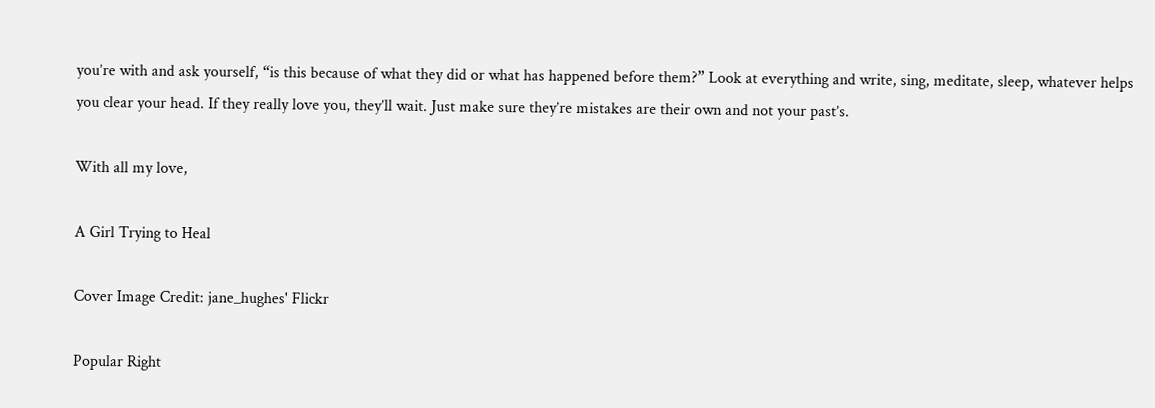you’re with and ask yourself, “is this because of what they did or what has happened before them?” Look at everything and write, sing, meditate, sleep, whatever helps you clear your head. If they really love you, they’ll wait. Just make sure they’re mistakes are their own and not your past’s.

With all my love,

A Girl Trying to Heal

Cover Image Credit: jane_hughes' Flickr

Popular Right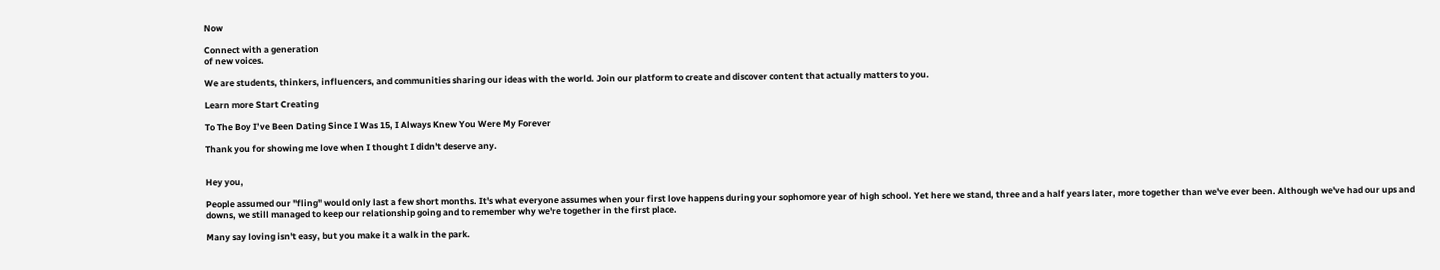Now

Connect with a generation
of new voices.

We are students, thinkers, influencers, and communities sharing our ideas with the world. Join our platform to create and discover content that actually matters to you.

Learn more Start Creating

To The Boy I’ve Been Dating Since I Was 15, I Always Knew You Were My Forever

Thank you for showing me love when I thought I didn't deserve any.


Hey you,

People assumed our "fling" would only last a few short months. It's what everyone assumes when your first love happens during your sophomore year of high school. Yet here we stand, three and a half years later, more together than we've ever been. Although we've had our ups and downs, we still managed to keep our relationship going and to remember why we're together in the first place.

Many say loving isn't easy, but you make it a walk in the park.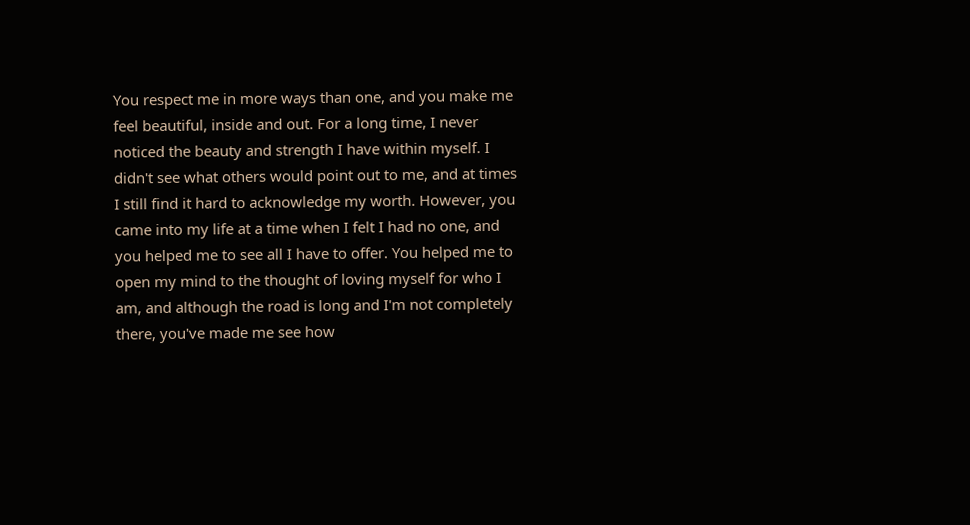You respect me in more ways than one, and you make me feel beautiful, inside and out. For a long time, I never noticed the beauty and strength I have within myself. I didn't see what others would point out to me, and at times I still find it hard to acknowledge my worth. However, you came into my life at a time when I felt I had no one, and you helped me to see all I have to offer. You helped me to open my mind to the thought of loving myself for who I am, and although the road is long and I'm not completely there, you've made me see how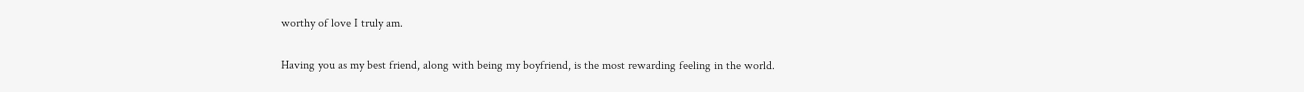worthy of love I truly am.

Having you as my best friend, along with being my boyfriend, is the most rewarding feeling in the world.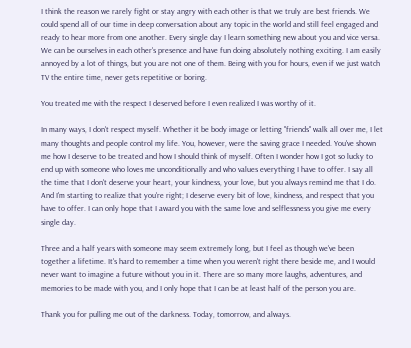I think the reason we rarely fight or stay angry with each other is that we truly are best friends. We could spend all of our time in deep conversation about any topic in the world and still feel engaged and ready to hear more from one another. Every single day I learn something new about you and vice versa. We can be ourselves in each other's presence and have fun doing absolutely nothing exciting. I am easily annoyed by a lot of things, but you are not one of them. Being with you for hours, even if we just watch TV the entire time, never gets repetitive or boring.

You treated me with the respect I deserved before I even realized I was worthy of it.

In many ways, I don't respect myself. Whether it be body image or letting "friends" walk all over me, I let many thoughts and people control my life. You, however, were the saving grace I needed. You've shown me how I deserve to be treated and how I should think of myself. Often I wonder how I got so lucky to end up with someone who loves me unconditionally and who values everything I have to offer. I say all the time that I don't deserve your heart, your kindness, your love, but you always remind me that I do. And I'm starting to realize that you're right; I deserve every bit of love, kindness, and respect that you have to offer. I can only hope that I award you with the same love and selflessness you give me every single day.

Three and a half years with someone may seem extremely long, but I feel as though we've been together a lifetime. It's hard to remember a time when you weren't right there beside me, and I would never want to imagine a future without you in it. There are so many more laughs, adventures, and memories to be made with you, and I only hope that I can be at least half of the person you are.

Thank you for pulling me out of the darkness. Today, tomorrow, and always.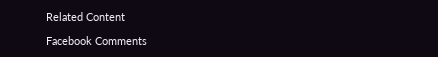Related Content

Facebook Comments